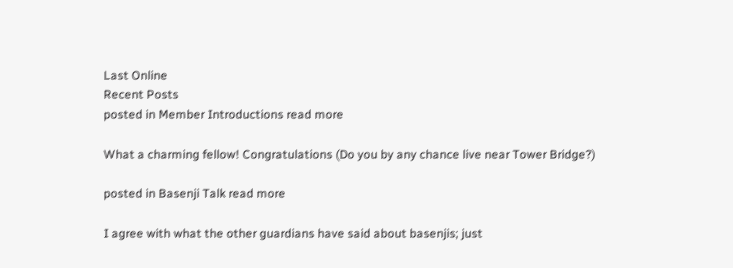Last Online
Recent Posts
posted in Member Introductions read more

What a charming fellow! Congratulations (Do you by any chance live near Tower Bridge?)

posted in Basenji Talk read more

I agree with what the other guardians have said about basenjis; just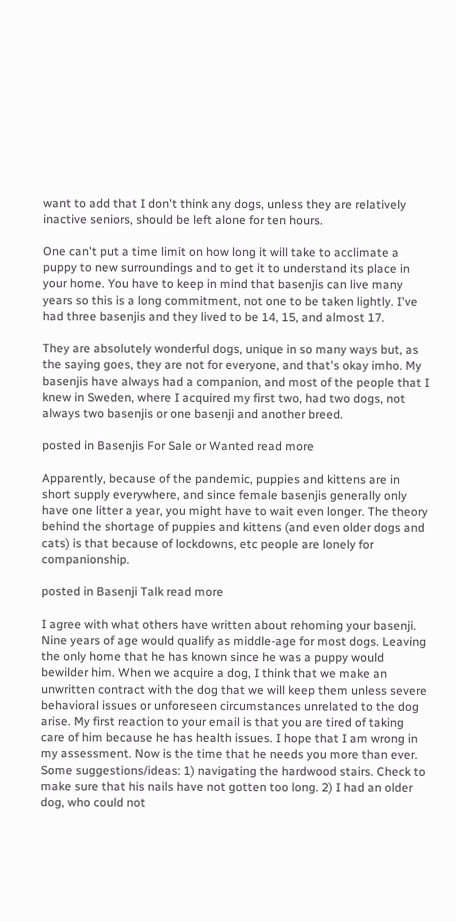want to add that I don't think any dogs, unless they are relatively inactive seniors, should be left alone for ten hours.

One can't put a time limit on how long it will take to acclimate a puppy to new surroundings and to get it to understand its place in your home. You have to keep in mind that basenjis can live many years so this is a long commitment, not one to be taken lightly. I've had three basenjis and they lived to be 14, 15, and almost 17.

They are absolutely wonderful dogs, unique in so many ways but, as the saying goes, they are not for everyone, and that's okay imho. My basenjis have always had a companion, and most of the people that I knew in Sweden, where I acquired my first two, had two dogs, not always two basenjis or one basenji and another breed.

posted in Basenjis For Sale or Wanted read more

Apparently, because of the pandemic, puppies and kittens are in short supply everywhere, and since female basenjis generally only have one litter a year, you might have to wait even longer. The theory behind the shortage of puppies and kittens (and even older dogs and cats) is that because of lockdowns, etc people are lonely for companionship.

posted in Basenji Talk read more

I agree with what others have written about rehoming your basenji. Nine years of age would qualify as middle-age for most dogs. Leaving the only home that he has known since he was a puppy would bewilder him. When we acquire a dog, I think that we make an unwritten contract with the dog that we will keep them unless severe behavioral issues or unforeseen circumstances unrelated to the dog arise. My first reaction to your email is that you are tired of taking care of him because he has health issues. I hope that I am wrong in my assessment. Now is the time that he needs you more than ever.
Some suggestions/ideas: 1) navigating the hardwood stairs. Check to make sure that his nails have not gotten too long. 2) I had an older dog, who could not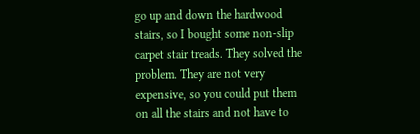go up and down the hardwood stairs, so I bought some non-slip carpet stair treads. They solved the problem. They are not very expensive, so you could put them on all the stairs and not have to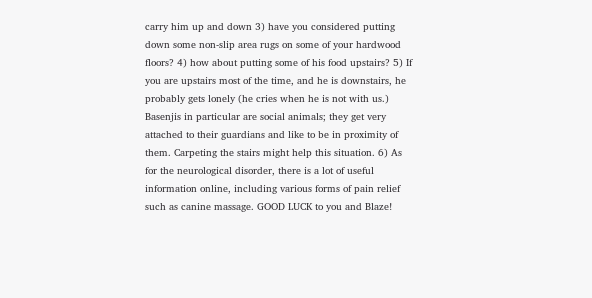carry him up and down 3) have you considered putting down some non-slip area rugs on some of your hardwood floors? 4) how about putting some of his food upstairs? 5) If you are upstairs most of the time, and he is downstairs, he probably gets lonely (he cries when he is not with us.) Basenjis in particular are social animals; they get very attached to their guardians and like to be in proximity of them. Carpeting the stairs might help this situation. 6) As for the neurological disorder, there is a lot of useful information online, including various forms of pain relief such as canine massage. GOOD LUCK to you and Blaze!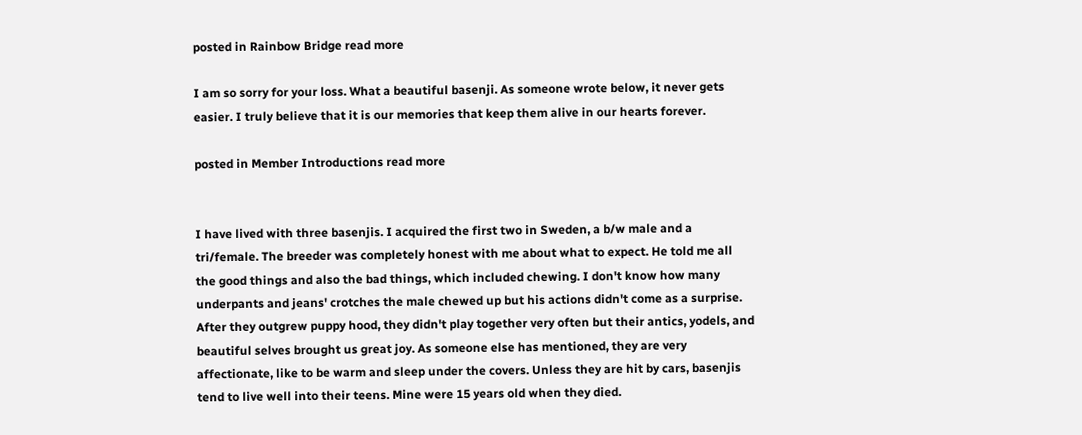posted in Rainbow Bridge read more

I am so sorry for your loss. What a beautiful basenji. As someone wrote below, it never gets easier. I truly believe that it is our memories that keep them alive in our hearts forever.

posted in Member Introductions read more


I have lived with three basenjis. I acquired the first two in Sweden, a b/w male and a tri/female. The breeder was completely honest with me about what to expect. He told me all the good things and also the bad things, which included chewing. I don't know how many underpants and jeans' crotches the male chewed up but his actions didn't come as a surprise. After they outgrew puppy hood, they didn't play together very often but their antics, yodels, and beautiful selves brought us great joy. As someone else has mentioned, they are very affectionate, like to be warm and sleep under the covers. Unless they are hit by cars, basenjis tend to live well into their teens. Mine were 15 years old when they died.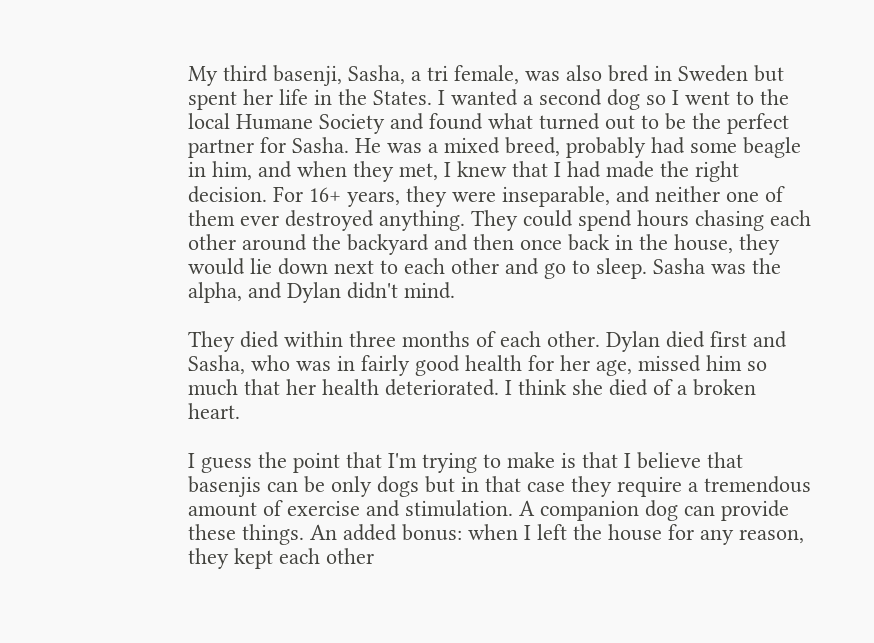My third basenji, Sasha, a tri female, was also bred in Sweden but spent her life in the States. I wanted a second dog so I went to the local Humane Society and found what turned out to be the perfect partner for Sasha. He was a mixed breed, probably had some beagle in him, and when they met, I knew that I had made the right decision. For 16+ years, they were inseparable, and neither one of them ever destroyed anything. They could spend hours chasing each other around the backyard and then once back in the house, they would lie down next to each other and go to sleep. Sasha was the alpha, and Dylan didn't mind.

They died within three months of each other. Dylan died first and Sasha, who was in fairly good health for her age, missed him so much that her health deteriorated. I think she died of a broken heart.

I guess the point that I'm trying to make is that I believe that basenjis can be only dogs but in that case they require a tremendous amount of exercise and stimulation. A companion dog can provide these things. An added bonus: when I left the house for any reason, they kept each other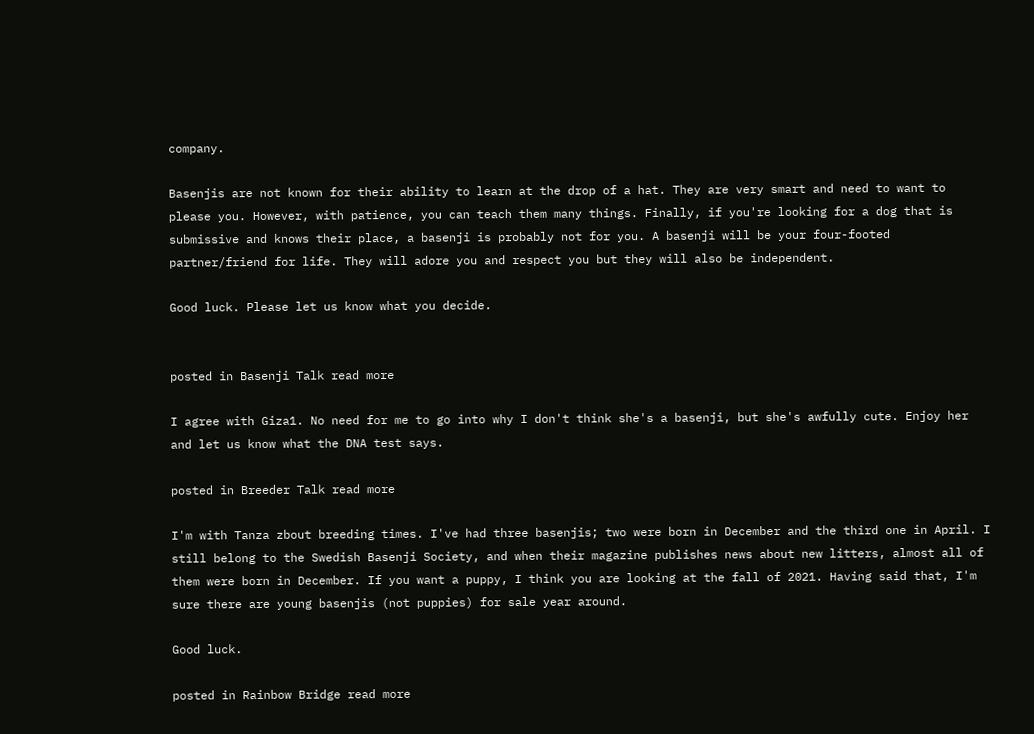company.

Basenjis are not known for their ability to learn at the drop of a hat. They are very smart and need to want to please you. However, with patience, you can teach them many things. Finally, if you're looking for a dog that is submissive and knows their place, a basenji is probably not for you. A basenji will be your four-footed partner/friend for life. They will adore you and respect you but they will also be independent.

Good luck. Please let us know what you decide.


posted in Basenji Talk read more

I agree with Giza1. No need for me to go into why I don't think she's a basenji, but she's awfully cute. Enjoy her and let us know what the DNA test says.

posted in Breeder Talk read more

I'm with Tanza zbout breeding times. I've had three basenjis; two were born in December and the third one in April. I still belong to the Swedish Basenji Society, and when their magazine publishes news about new litters, almost all of them were born in December. If you want a puppy, I think you are looking at the fall of 2021. Having said that, I'm sure there are young basenjis (not puppies) for sale year around.

Good luck.

posted in Rainbow Bridge read more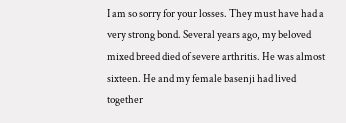I am so sorry for your losses. They must have had a very strong bond. Several years ago, my beloved mixed breed died of severe arthritis. He was almost sixteen. He and my female basenji had lived together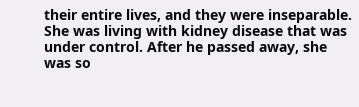their entire lives, and they were inseparable. She was living with kidney disease that was under control. After he passed away, she was so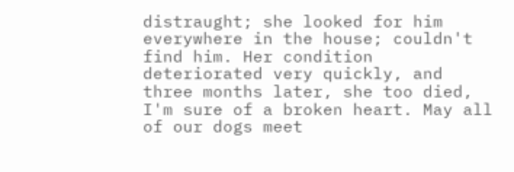distraught; she looked for him everywhere in the house; couldn't find him. Her condition deteriorated very quickly, and three months later, she too died, I'm sure of a broken heart. May all of our dogs meet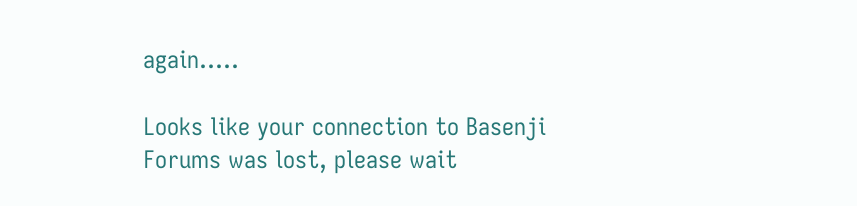again.....

Looks like your connection to Basenji Forums was lost, please wait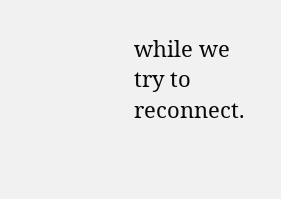while we try to reconnect.